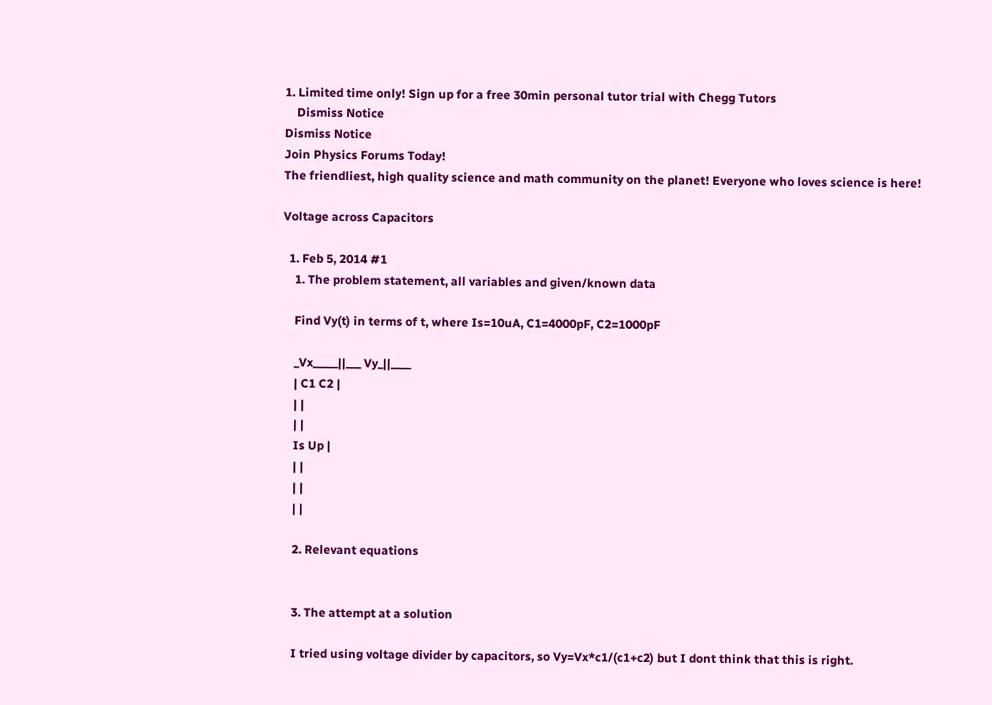1. Limited time only! Sign up for a free 30min personal tutor trial with Chegg Tutors
    Dismiss Notice
Dismiss Notice
Join Physics Forums Today!
The friendliest, high quality science and math community on the planet! Everyone who loves science is here!

Voltage across Capacitors

  1. Feb 5, 2014 #1
    1. The problem statement, all variables and given/known data

    Find Vy(t) in terms of t, where Is=10uA, C1=4000pF, C2=1000pF

    _Vx_____||___ Vy_||____
    | C1 C2 |
    | |
    | |
    Is Up |
    | |
    | |
    | |

    2. Relevant equations


    3. The attempt at a solution

    I tried using voltage divider by capacitors, so Vy=Vx*c1/(c1+c2) but I dont think that this is right.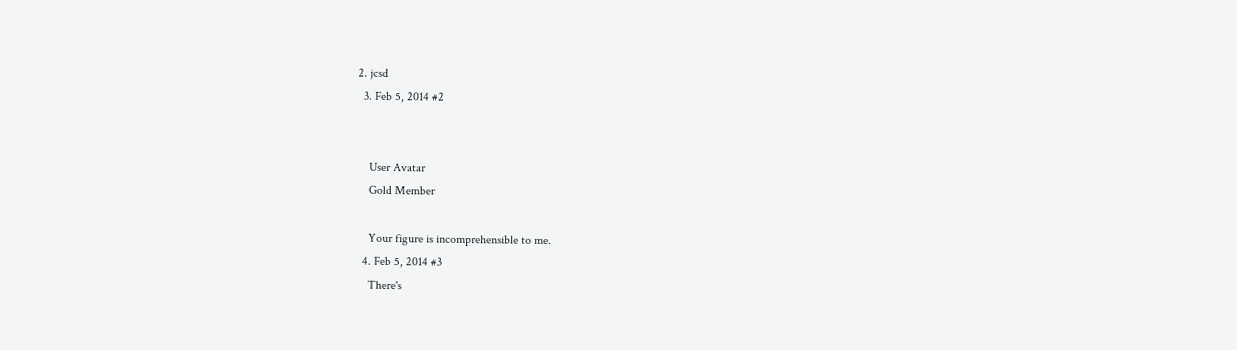2. jcsd
  3. Feb 5, 2014 #2


    User Avatar
    Gold Member

    Your figure is incomprehensible to me.
  4. Feb 5, 2014 #3
    There's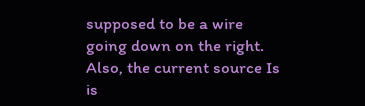supposed to be a wire going down on the right. Also, the current source Is is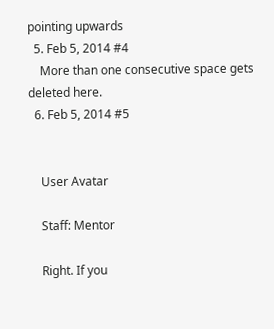pointing upwards
  5. Feb 5, 2014 #4
    More than one consecutive space gets deleted here.
  6. Feb 5, 2014 #5


    User Avatar

    Staff: Mentor

    Right. If you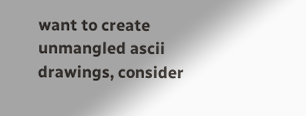want to create unmangled ascii drawings, consider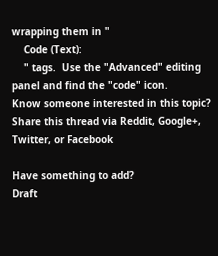wrapping them in "
    Code (Text):
    " tags.  Use the "Advanced" editing panel and find the "code" icon.
Know someone interested in this topic? Share this thread via Reddit, Google+, Twitter, or Facebook

Have something to add?
Draft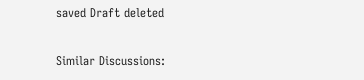saved Draft deleted

Similar Discussions: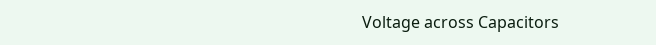Voltage across Capacitors